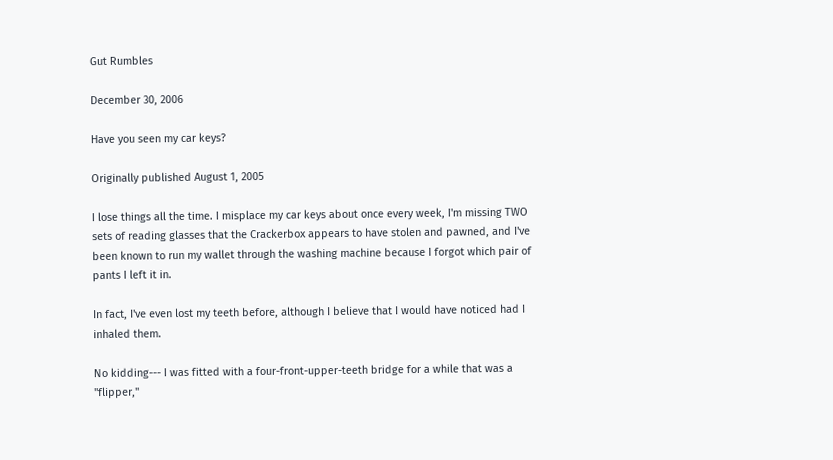Gut Rumbles

December 30, 2006

Have you seen my car keys?

Originally published August 1, 2005

I lose things all the time. I misplace my car keys about once every week, I'm missing TWO sets of reading glasses that the Crackerbox appears to have stolen and pawned, and I've been known to run my wallet through the washing machine because I forgot which pair of pants I left it in.

In fact, I've even lost my teeth before, although I believe that I would have noticed had I inhaled them.

No kidding--- I was fitted with a four-front-upper-teeth bridge for a while that was a "flipper,"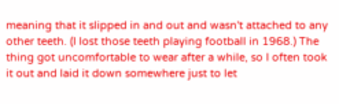meaning that it slipped in and out and wasn't attached to any other teeth. (I lost those teeth playing football in 1968.) The thing got uncomfortable to wear after a while, so I often took it out and laid it down somewhere just to let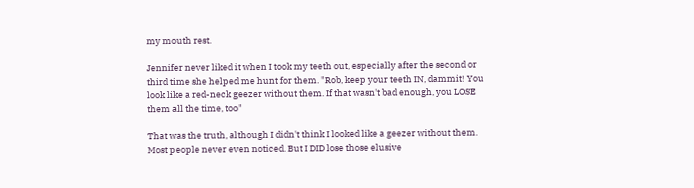my mouth rest.

Jennifer never liked it when I took my teeth out, especially after the second or third time she helped me hunt for them. "Rob, keep your teeth IN, dammit! You look like a red-neck geezer without them. If that wasn't bad enough, you LOSE them all the time, too"

That was the truth, although I didn't think I looked like a geezer without them. Most people never even noticed. But I DID lose those elusive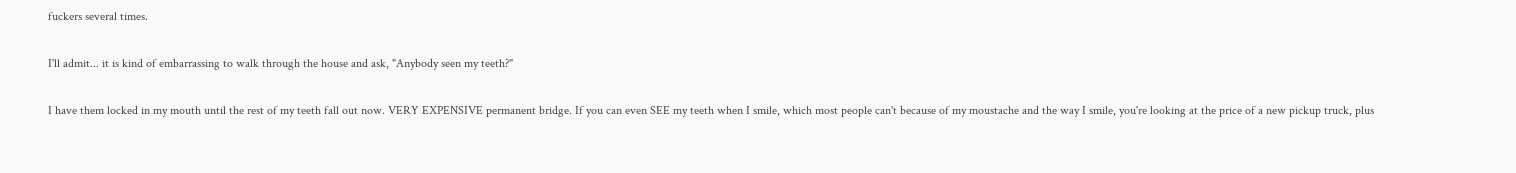fuckers several times.

I'll admit... it is kind of embarrassing to walk through the house and ask, "Anybody seen my teeth?"

I have them locked in my mouth until the rest of my teeth fall out now. VERY EXPENSIVE permanent bridge. If you can even SEE my teeth when I smile, which most people can't because of my moustache and the way I smile, you're looking at the price of a new pickup truck, plus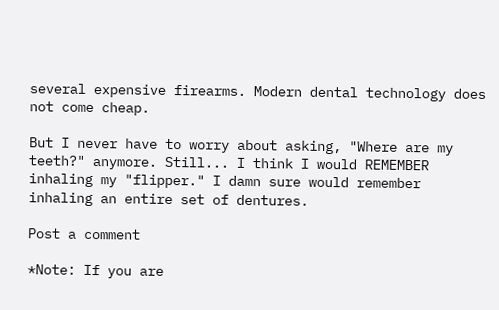several expensive firearms. Modern dental technology does not come cheap.

But I never have to worry about asking, "Where are my teeth?" anymore. Still... I think I would REMEMBER inhaling my "flipper." I damn sure would remember inhaling an entire set of dentures.

Post a comment

*Note: If you are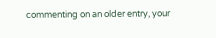commenting on an older entry, your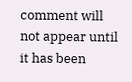comment will not appear until it has been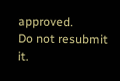approved.
Do not resubmit it.